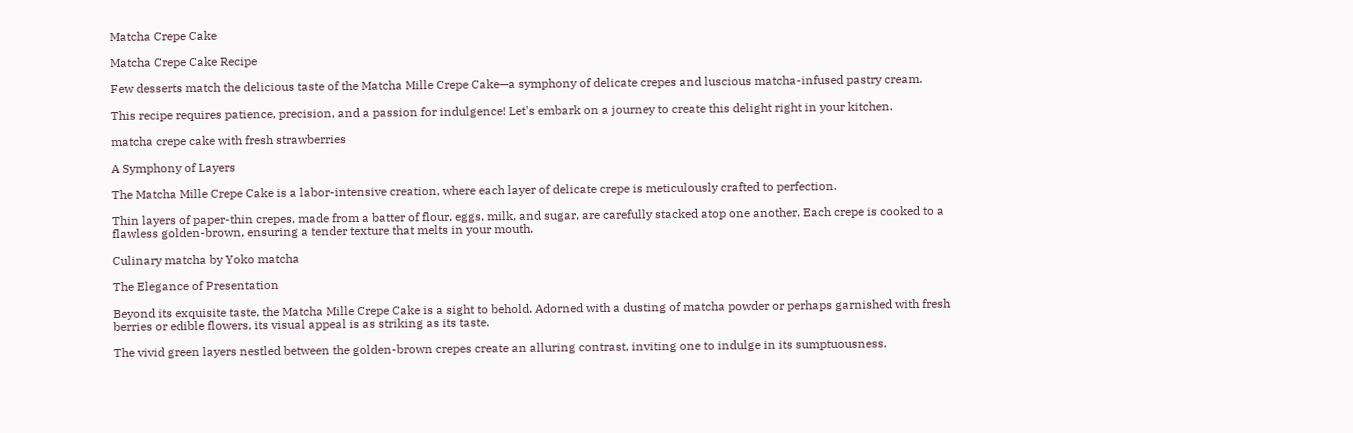Matcha Crepe Cake

Matcha Crepe Cake Recipe

Few desserts match the delicious taste of the Matcha Mille Crepe Cake—a symphony of delicate crepes and luscious matcha-infused pastry cream.

This recipe requires patience, precision, and a passion for indulgence! Let's embark on a journey to create this delight right in your kitchen.

matcha crepe cake with fresh strawberries

A Symphony of Layers

The Matcha Mille Crepe Cake is a labor-intensive creation, where each layer of delicate crepe is meticulously crafted to perfection.

Thin layers of paper-thin crepes, made from a batter of flour, eggs, milk, and sugar, are carefully stacked atop one another. Each crepe is cooked to a flawless golden-brown, ensuring a tender texture that melts in your mouth.

Culinary matcha by Yoko matcha

The Elegance of Presentation

Beyond its exquisite taste, the Matcha Mille Crepe Cake is a sight to behold. Adorned with a dusting of matcha powder or perhaps garnished with fresh berries or edible flowers, its visual appeal is as striking as its taste.

The vivid green layers nestled between the golden-brown crepes create an alluring contrast, inviting one to indulge in its sumptuousness.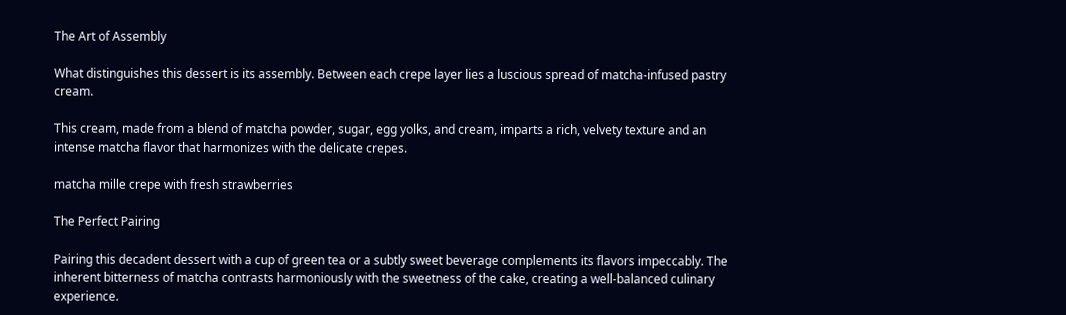The Art of Assembly

What distinguishes this dessert is its assembly. Between each crepe layer lies a luscious spread of matcha-infused pastry cream.

This cream, made from a blend of matcha powder, sugar, egg yolks, and cream, imparts a rich, velvety texture and an intense matcha flavor that harmonizes with the delicate crepes.

matcha mille crepe with fresh strawberries

The Perfect Pairing

Pairing this decadent dessert with a cup of green tea or a subtly sweet beverage complements its flavors impeccably. The inherent bitterness of matcha contrasts harmoniously with the sweetness of the cake, creating a well-balanced culinary experience.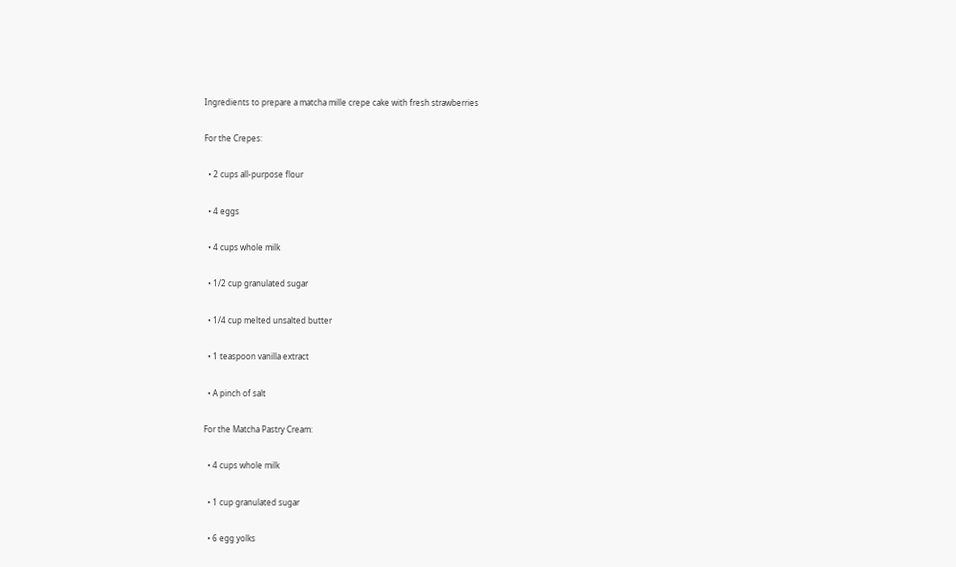Ingredients to prepare a matcha mille crepe cake with fresh strawberries

For the Crepes:

  • 2 cups all-purpose flour

  • 4 eggs

  • 4 cups whole milk

  • 1/2 cup granulated sugar

  • 1/4 cup melted unsalted butter

  • 1 teaspoon vanilla extract

  • A pinch of salt

For the Matcha Pastry Cream:

  • 4 cups whole milk

  • 1 cup granulated sugar

  • 6 egg yolks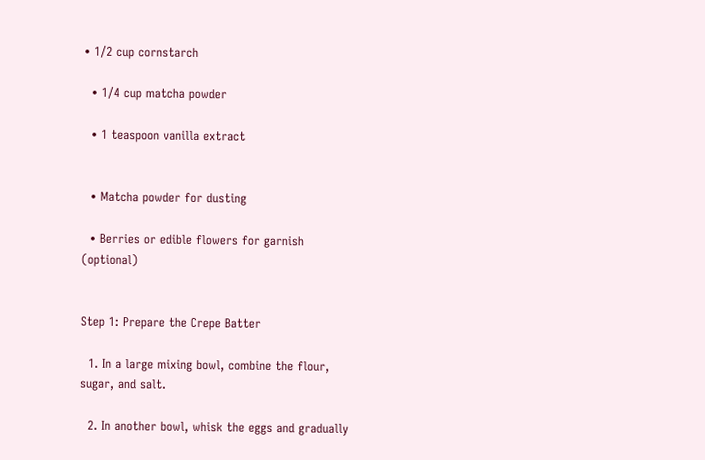• 1/2 cup cornstarch

  • 1/4 cup matcha powder

  • 1 teaspoon vanilla extract


  • Matcha powder for dusting

  • Berries or edible flowers for garnish (optional)


Step 1: Prepare the Crepe Batter

  1. In a large mixing bowl, combine the flour, sugar, and salt.

  2. In another bowl, whisk the eggs and gradually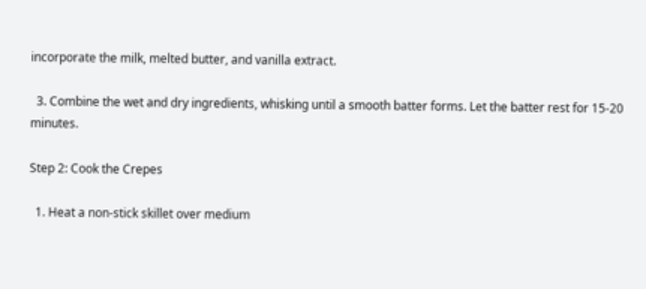incorporate the milk, melted butter, and vanilla extract.

  3. Combine the wet and dry ingredients, whisking until a smooth batter forms. Let the batter rest for 15-20 minutes.

Step 2: Cook the Crepes

  1. Heat a non-stick skillet over medium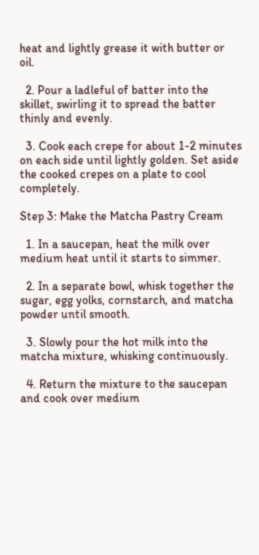heat and lightly grease it with butter or oil.

  2. Pour a ladleful of batter into the skillet, swirling it to spread the batter thinly and evenly.

  3. Cook each crepe for about 1-2 minutes on each side until lightly golden. Set aside the cooked crepes on a plate to cool completely.

Step 3: Make the Matcha Pastry Cream

  1. In a saucepan, heat the milk over medium heat until it starts to simmer.

  2. In a separate bowl, whisk together the sugar, egg yolks, cornstarch, and matcha powder until smooth.

  3. Slowly pour the hot milk into the matcha mixture, whisking continuously.

  4. Return the mixture to the saucepan and cook over medium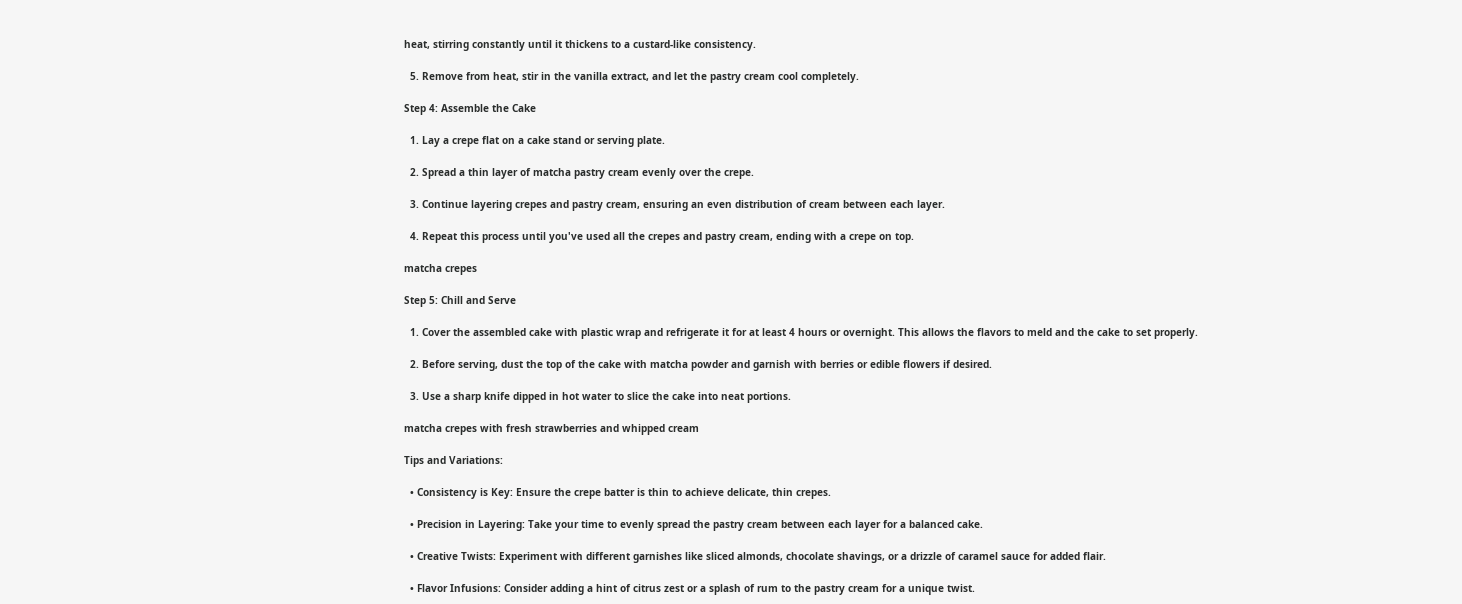heat, stirring constantly until it thickens to a custard-like consistency.

  5. Remove from heat, stir in the vanilla extract, and let the pastry cream cool completely.

Step 4: Assemble the Cake

  1. Lay a crepe flat on a cake stand or serving plate.

  2. Spread a thin layer of matcha pastry cream evenly over the crepe.

  3. Continue layering crepes and pastry cream, ensuring an even distribution of cream between each layer.

  4. Repeat this process until you've used all the crepes and pastry cream, ending with a crepe on top.

matcha crepes

Step 5: Chill and Serve

  1. Cover the assembled cake with plastic wrap and refrigerate it for at least 4 hours or overnight. This allows the flavors to meld and the cake to set properly.

  2. Before serving, dust the top of the cake with matcha powder and garnish with berries or edible flowers if desired.

  3. Use a sharp knife dipped in hot water to slice the cake into neat portions.

matcha crepes with fresh strawberries and whipped cream

Tips and Variations:

  • Consistency is Key: Ensure the crepe batter is thin to achieve delicate, thin crepes.

  • Precision in Layering: Take your time to evenly spread the pastry cream between each layer for a balanced cake.

  • Creative Twists: Experiment with different garnishes like sliced almonds, chocolate shavings, or a drizzle of caramel sauce for added flair.

  • Flavor Infusions: Consider adding a hint of citrus zest or a splash of rum to the pastry cream for a unique twist.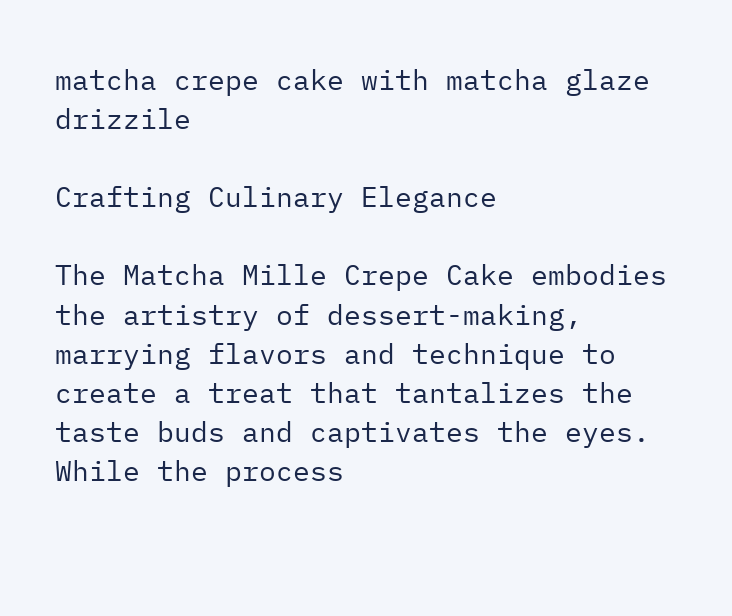matcha crepe cake with matcha glaze drizzile

Crafting Culinary Elegance

The Matcha Mille Crepe Cake embodies the artistry of dessert-making, marrying flavors and technique to create a treat that tantalizes the taste buds and captivates the eyes. While the process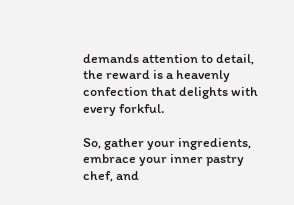demands attention to detail, the reward is a heavenly confection that delights with every forkful.

So, gather your ingredients, embrace your inner pastry chef, and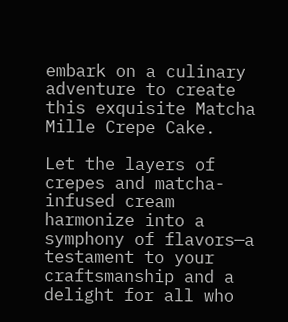embark on a culinary adventure to create this exquisite Matcha Mille Crepe Cake.

Let the layers of crepes and matcha-infused cream harmonize into a symphony of flavors—a testament to your craftsmanship and a delight for all who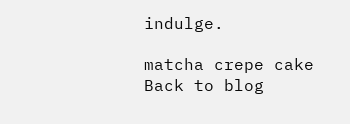indulge.

matcha crepe cake
Back to blog